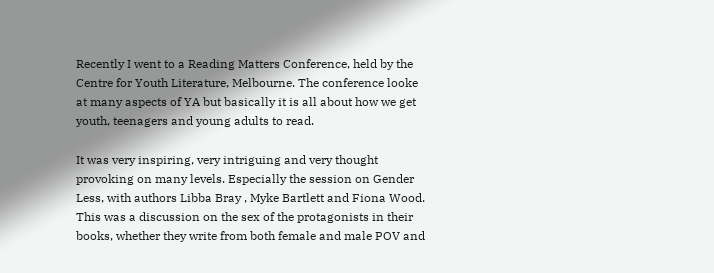Recently I went to a Reading Matters Conference, held by the Centre for Youth Literature, Melbourne. The conference looke at many aspects of YA but basically it is all about how we get youth, teenagers and young adults to read.

It was very inspiring, very intriguing and very thought provoking on many levels. Especially the session on Gender Less, with authors Libba Bray , Myke Bartlett and Fiona Wood. This was a discussion on the sex of the protagonists in their books, whether they write from both female and male POV and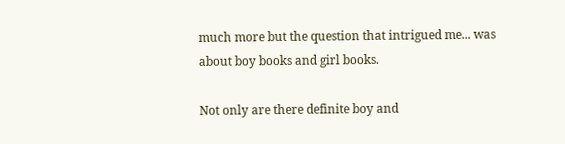much more but the question that intrigued me... was about boy books and girl books.

Not only are there definite boy and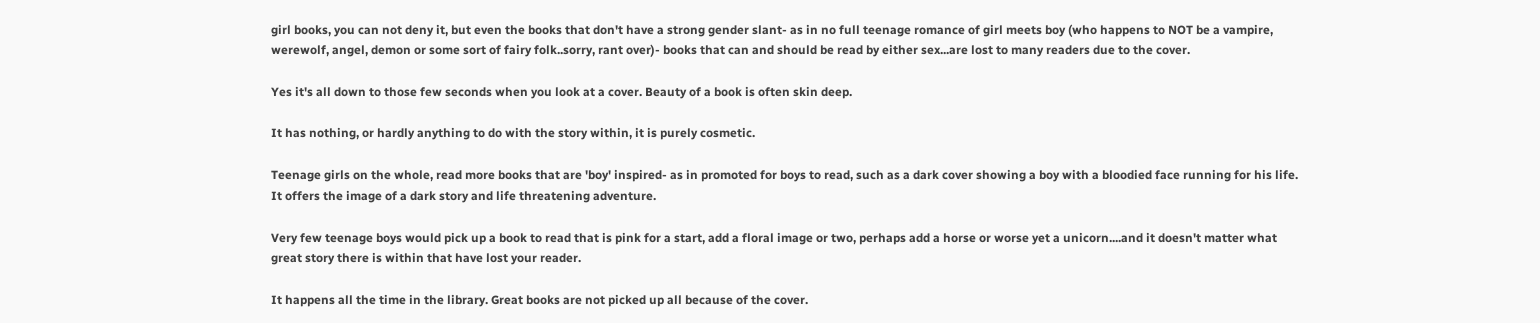girl books, you can not deny it, but even the books that don't have a strong gender slant- as in no full teenage romance of girl meets boy (who happens to NOT be a vampire, werewolf, angel, demon or some sort of fairy folk..sorry, rant over)- books that can and should be read by either sex...are lost to many readers due to the cover.

Yes it's all down to those few seconds when you look at a cover. Beauty of a book is often skin deep.

It has nothing, or hardly anything to do with the story within, it is purely cosmetic.

Teenage girls on the whole, read more books that are 'boy' inspired- as in promoted for boys to read, such as a dark cover showing a boy with a bloodied face running for his life.  It offers the image of a dark story and life threatening adventure.

Very few teenage boys would pick up a book to read that is pink for a start, add a floral image or two, perhaps add a horse or worse yet a unicorn....and it doesn't matter what great story there is within that have lost your reader.

It happens all the time in the library. Great books are not picked up all because of the cover.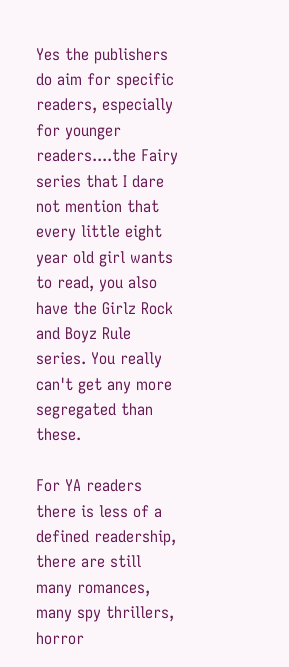Yes the publishers do aim for specific readers, especially for younger readers....the Fairy series that I dare not mention that every little eight year old girl wants to read, you also have the Girlz Rock and Boyz Rule series. You really can't get any more segregated than these.

For YA readers there is less of a defined readership, there are still many romances, many spy thrillers, horror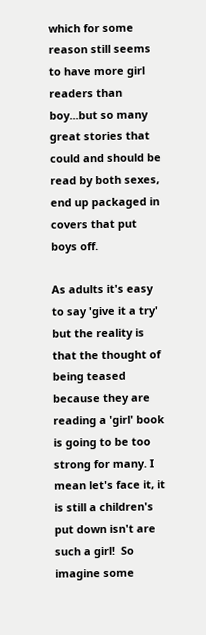which for some reason still seems to have more girl readers than boy...but so many great stories that could and should be read by both sexes, end up packaged in covers that put boys off.

As adults it's easy to say 'give it a try' but the reality is that the thought of being teased because they are reading a 'girl' book is going to be too strong for many. I mean let's face it, it is still a children's put down isn't are such a girl!  So imagine some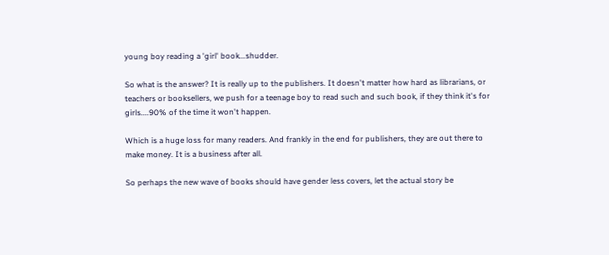young boy reading a 'girl' book...shudder.

So what is the answer? It is really up to the publishers. It doesn't matter how hard as librarians, or teachers or booksellers, we push for a teenage boy to read such and such book, if they think it's for girls....90% of the time it won't happen.

Which is a huge loss for many readers. And frankly in the end for publishers, they are out there to make money. It is a business after all.

So perhaps the new wave of books should have gender less covers, let the actual story be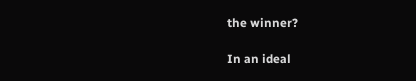the winner?

In an ideal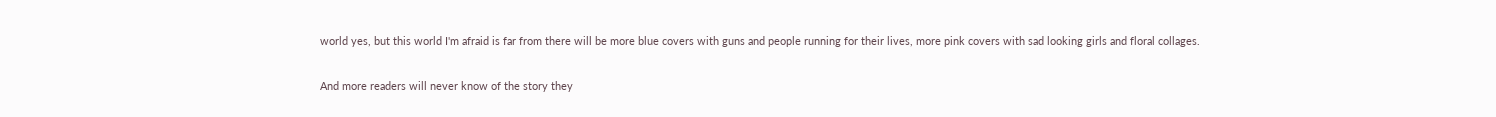world yes, but this world I'm afraid is far from there will be more blue covers with guns and people running for their lives, more pink covers with sad looking girls and floral collages.

And more readers will never know of the story they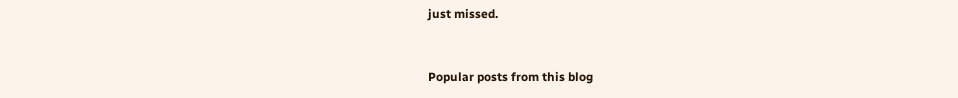just missed.


Popular posts from this blog